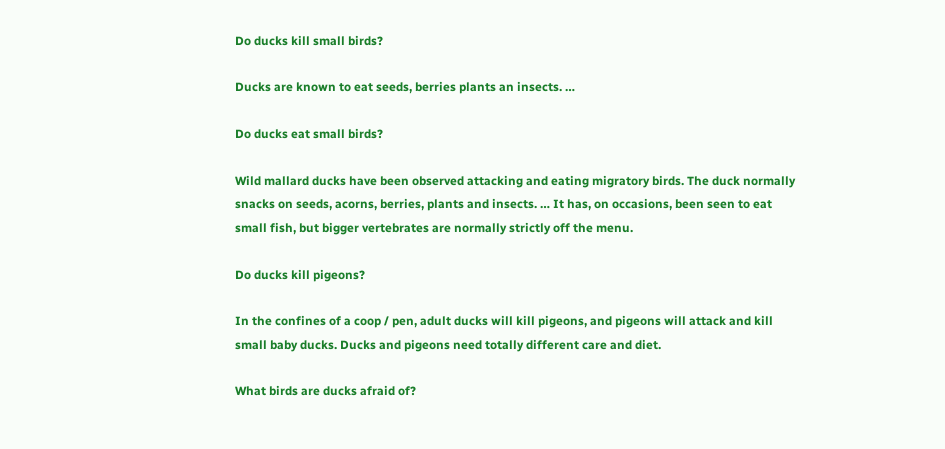Do ducks kill small birds?

Ducks are known to eat seeds, berries plants an insects. …

Do ducks eat small birds?

Wild mallard ducks have been observed attacking and eating migratory birds. The duck normally snacks on seeds, acorns, berries, plants and insects. … It has, on occasions, been seen to eat small fish, but bigger vertebrates are normally strictly off the menu.

Do ducks kill pigeons?

In the confines of a coop / pen, adult ducks will kill pigeons, and pigeons will attack and kill small baby ducks. Ducks and pigeons need totally different care and diet.

What birds are ducks afraid of?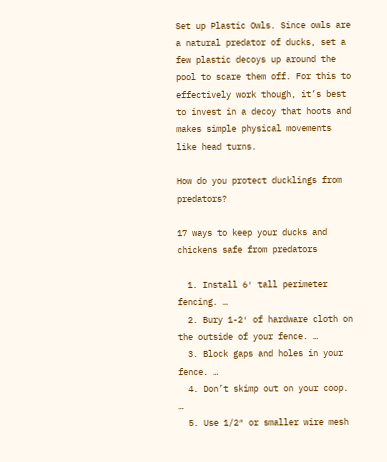Set up Plastic Owls. Since owls are a natural predator of ducks, set a few plastic decoys up around the pool to scare them off. For this to effectively work though, it’s best to invest in a decoy that hoots and makes simple physical movements like head turns.

How do you protect ducklings from predators?

17 ways to keep your ducks and chickens safe from predators

  1. Install 6′ tall perimeter fencing. …
  2. Bury 1-2′ of hardware cloth on the outside of your fence. …
  3. Block gaps and holes in your fence. …
  4. Don’t skimp out on your coop. …
  5. Use 1/2″ or smaller wire mesh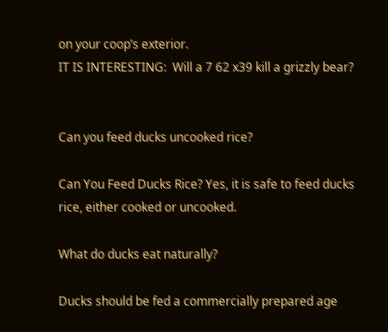on your coop’s exterior.
IT IS INTERESTING:  Will a 7 62 x39 kill a grizzly bear?


Can you feed ducks uncooked rice?

Can You Feed Ducks Rice? Yes, it is safe to feed ducks rice, either cooked or uncooked.

What do ducks eat naturally?

Ducks should be fed a commercially prepared age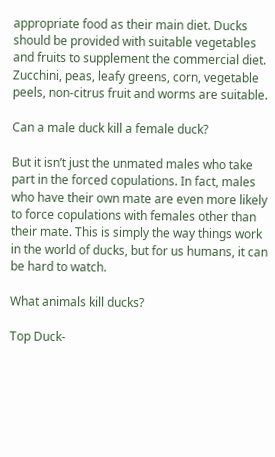appropriate food as their main diet. Ducks should be provided with suitable vegetables and fruits to supplement the commercial diet. Zucchini, peas, leafy greens, corn, vegetable peels, non-citrus fruit and worms are suitable.

Can a male duck kill a female duck?

But it isn’t just the unmated males who take part in the forced copulations. In fact, males who have their own mate are even more likely to force copulations with females other than their mate. This is simply the way things work in the world of ducks, but for us humans, it can be hard to watch.

What animals kill ducks?

Top Duck-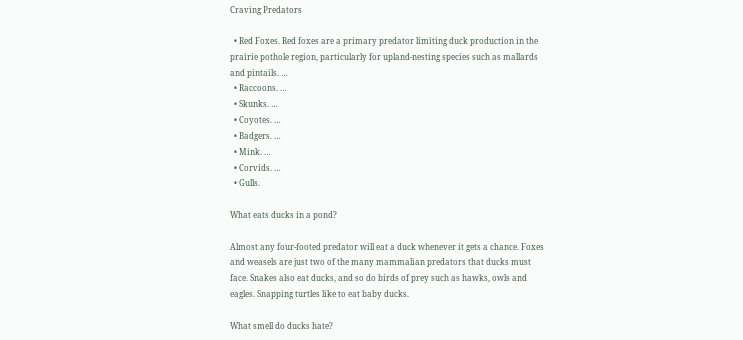Craving Predators

  • Red Foxes. Red foxes are a primary predator limiting duck production in the prairie pothole region, particularly for upland-nesting species such as mallards and pintails. …
  • Raccoons. …
  • Skunks. …
  • Coyotes. …
  • Badgers. …
  • Mink. …
  • Corvids. …
  • Gulls.

What eats ducks in a pond?

Almost any four-footed predator will eat a duck whenever it gets a chance. Foxes and weasels are just two of the many mammalian predators that ducks must face. Snakes also eat ducks, and so do birds of prey such as hawks, owls and eagles. Snapping turtles like to eat baby ducks.

What smell do ducks hate?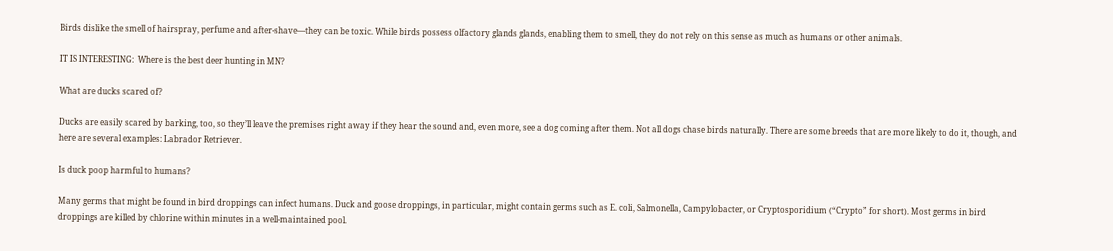Birds dislike the smell of hairspray, perfume and after-shave—they can be toxic. While birds possess olfactory glands glands, enabling them to smell, they do not rely on this sense as much as humans or other animals.

IT IS INTERESTING:  Where is the best deer hunting in MN?

What are ducks scared of?

Ducks are easily scared by barking, too, so they’ll leave the premises right away if they hear the sound and, even more, see a dog coming after them. Not all dogs chase birds naturally. There are some breeds that are more likely to do it, though, and here are several examples: Labrador Retriever.

Is duck poop harmful to humans?

Many germs that might be found in bird droppings can infect humans. Duck and goose droppings, in particular, might contain germs such as E. coli, Salmonella, Campylobacter, or Cryptosporidium (“Crypto” for short). Most germs in bird droppings are killed by chlorine within minutes in a well-maintained pool.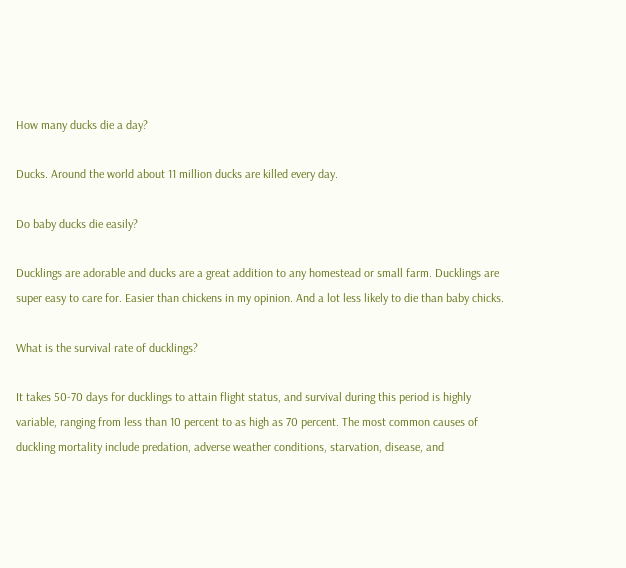How many ducks die a day?

Ducks. Around the world about 11 million ducks are killed every day.

Do baby ducks die easily?

Ducklings are adorable and ducks are a great addition to any homestead or small farm. Ducklings are super easy to care for. Easier than chickens in my opinion. And a lot less likely to die than baby chicks.

What is the survival rate of ducklings?

It takes 50-70 days for ducklings to attain flight status, and survival during this period is highly variable, ranging from less than 10 percent to as high as 70 percent. The most common causes of duckling mortality include predation, adverse weather conditions, starvation, disease, and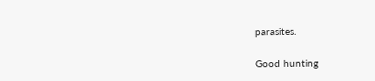parasites.

Good hunting